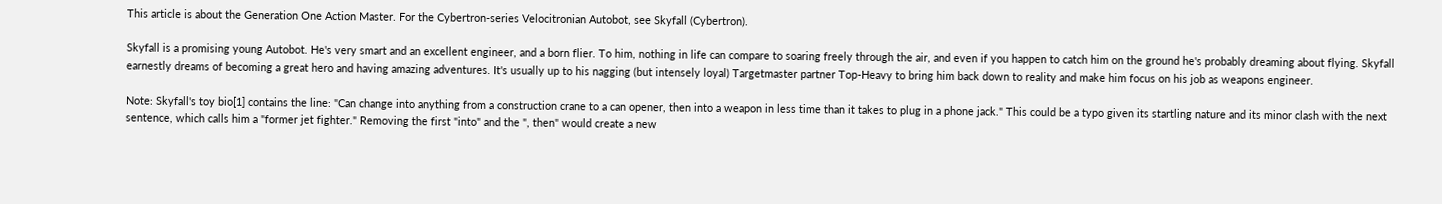This article is about the Generation One Action Master. For the Cybertron-series Velocitronian Autobot, see Skyfall (Cybertron).

Skyfall is a promising young Autobot. He's very smart and an excellent engineer, and a born flier. To him, nothing in life can compare to soaring freely through the air, and even if you happen to catch him on the ground he's probably dreaming about flying. Skyfall earnestly dreams of becoming a great hero and having amazing adventures. It's usually up to his nagging (but intensely loyal) Targetmaster partner Top-Heavy to bring him back down to reality and make him focus on his job as weapons engineer.

Note: Skyfall's toy bio[1] contains the line: "Can change into anything from a construction crane to a can opener, then into a weapon in less time than it takes to plug in a phone jack." This could be a typo given its startling nature and its minor clash with the next sentence, which calls him a "former jet fighter." Removing the first "into" and the ", then" would create a new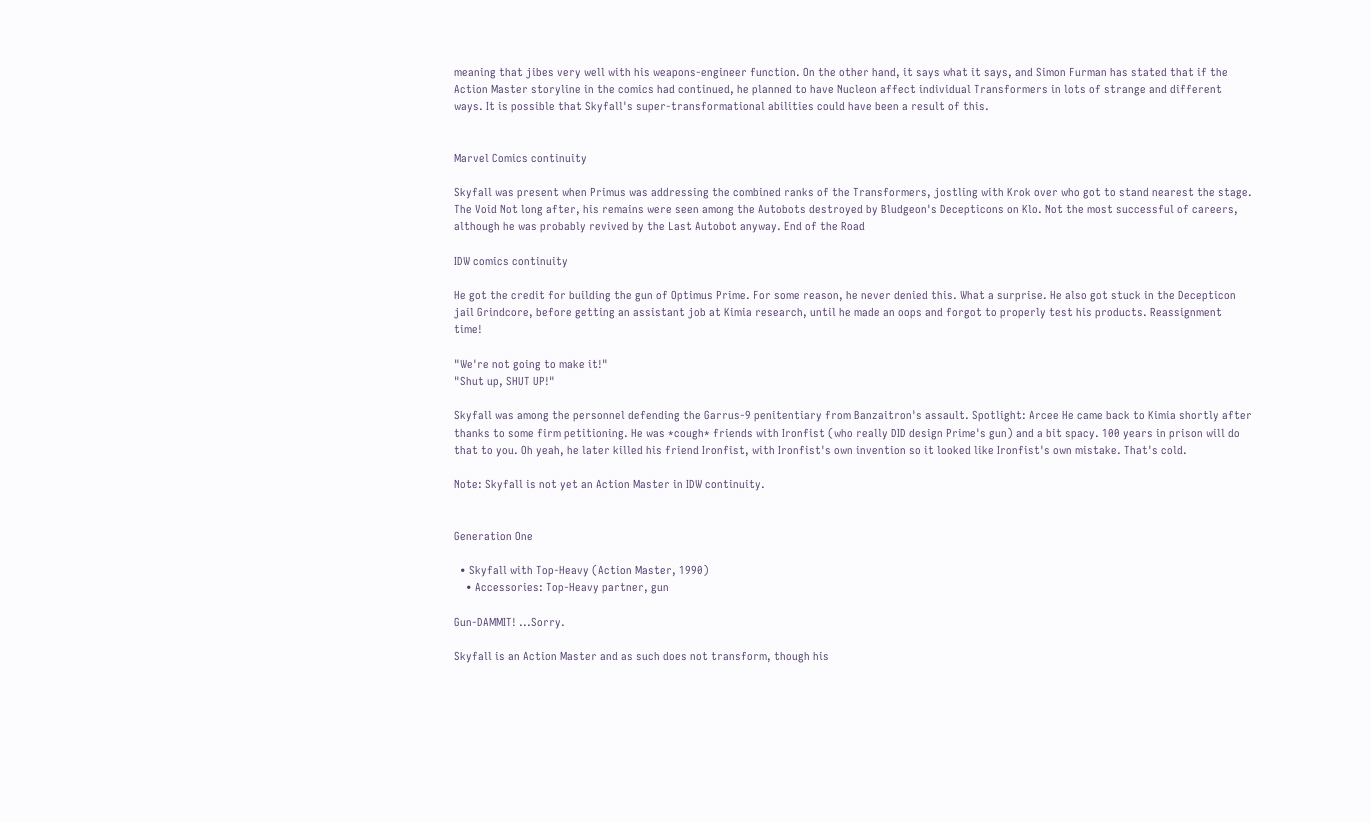meaning that jibes very well with his weapons-engineer function. On the other hand, it says what it says, and Simon Furman has stated that if the Action Master storyline in the comics had continued, he planned to have Nucleon affect individual Transformers in lots of strange and different ways. It is possible that Skyfall's super-transformational abilities could have been a result of this.


Marvel Comics continuity

Skyfall was present when Primus was addressing the combined ranks of the Transformers, jostling with Krok over who got to stand nearest the stage. The Void Not long after, his remains were seen among the Autobots destroyed by Bludgeon's Decepticons on Klo. Not the most successful of careers, although he was probably revived by the Last Autobot anyway. End of the Road

IDW comics continuity

He got the credit for building the gun of Optimus Prime. For some reason, he never denied this. What a surprise. He also got stuck in the Decepticon jail Grindcore, before getting an assistant job at Kimia research, until he made an oops and forgot to properly test his products. Reassignment time!

"We're not going to make it!"
"Shut up, SHUT UP!"

Skyfall was among the personnel defending the Garrus-9 penitentiary from Banzaitron's assault. Spotlight: Arcee He came back to Kimia shortly after thanks to some firm petitioning. He was *cough* friends with Ironfist (who really DID design Prime's gun) and a bit spacy. 100 years in prison will do that to you. Oh yeah, he later killed his friend Ironfist, with Ironfist's own invention so it looked like Ironfist's own mistake. That's cold.

Note: Skyfall is not yet an Action Master in IDW continuity.


Generation One

  • Skyfall with Top-Heavy (Action Master, 1990)
    • Accessories: Top-Heavy partner, gun

Gun-DAMMIT! ...Sorry.

Skyfall is an Action Master and as such does not transform, though his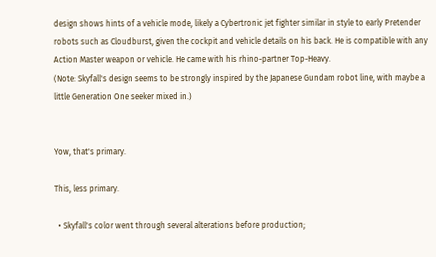design shows hints of a vehicle mode, likely a Cybertronic jet fighter similar in style to early Pretender robots such as Cloudburst, given the cockpit and vehicle details on his back. He is compatible with any Action Master weapon or vehicle. He came with his rhino-partner Top-Heavy.
(Note: Skyfall's design seems to be strongly inspired by the Japanese Gundam robot line, with maybe a little Generation One seeker mixed in.)


Yow, that's primary.

This, less primary.

  • Skyfall's color went through several alterations before production;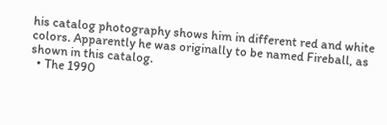his catalog photography shows him in different red and white colors. Apparently he was originally to be named Fireball, as shown in this catalog.
  • The 1990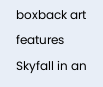boxback art features Skyfall in an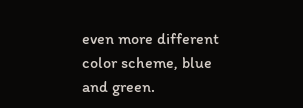even more different color scheme, blue and green.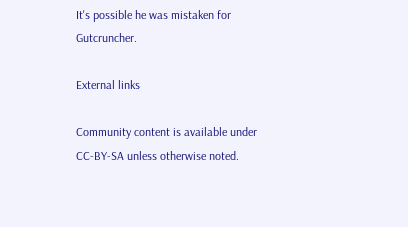It's possible he was mistaken for Gutcruncher.

External links

Community content is available under CC-BY-SA unless otherwise noted.